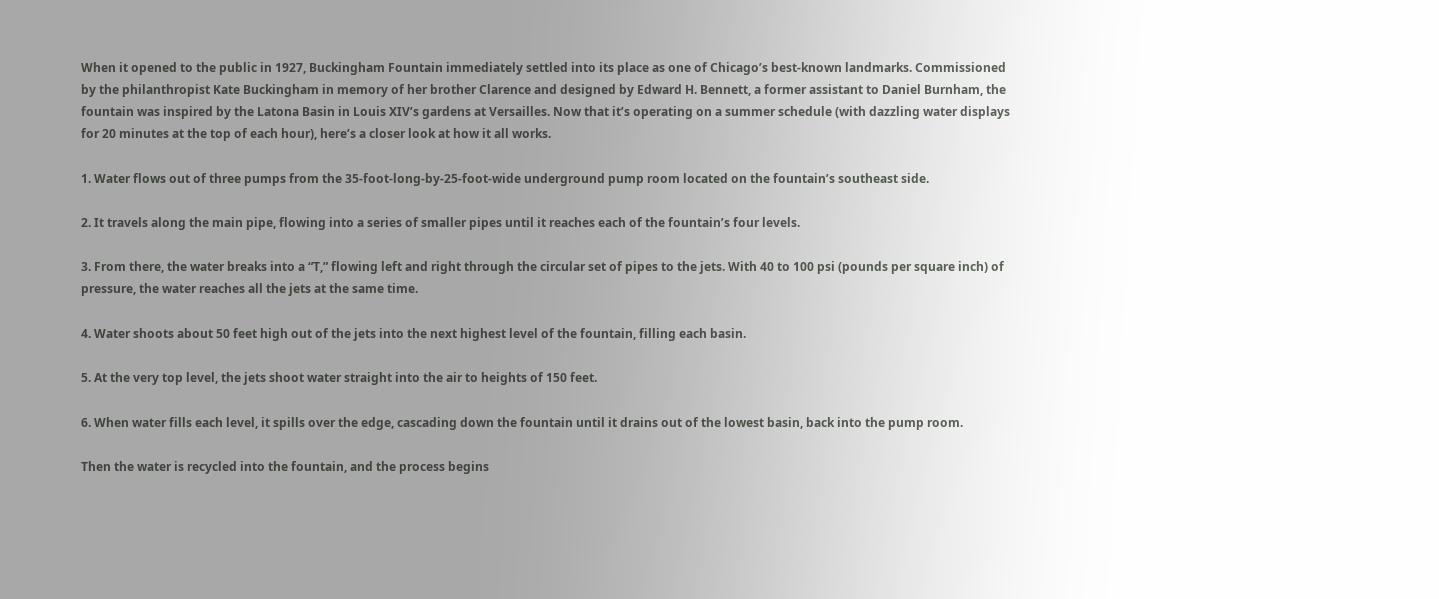When it opened to the public in 1927, Buckingham Fountain immediately settled into its place as one of Chicago’s best-known landmarks. Commissioned by the philanthropist Kate Buckingham in memory of her brother Clarence and designed by Edward H. Bennett, a former assistant to Daniel Burnham, the fountain was inspired by the Latona Basin in Louis XIV’s gardens at Versailles. Now that it’s operating on a summer schedule (with dazzling water displays for 20 minutes at the top of each hour), here’s a closer look at how it all works.

1. Water flows out of three pumps from the 35-foot-long-by-25-foot-wide underground pump room located on the fountain’s southeast side.

2. It travels along the main pipe, flowing into a series of smaller pipes until it reaches each of the fountain’s four levels.

3. From there, the water breaks into a “T,” flowing left and right through the circular set of pipes to the jets. With 40 to 100 psi (pounds per square inch) of pressure, the water reaches all the jets at the same time.

4. Water shoots about 50 feet high out of the jets into the next highest level of the fountain, filling each basin.

5. At the very top level, the jets shoot water straight into the air to heights of 150 feet.

6. When water fills each level, it spills over the edge, cascading down the fountain until it drains out of the lowest basin, back into the pump room.

Then the water is recycled into the fountain, and the process begins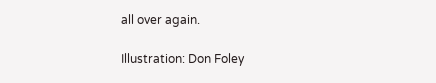all over again.

Illustration: Don Foley